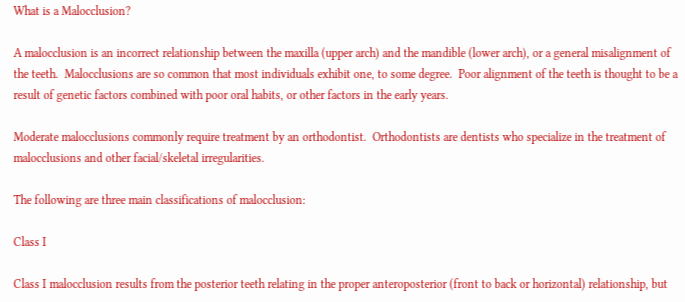What is a Malocclusion?

A malocclusion is an incorrect relationship between the maxilla (upper arch) and the mandible (lower arch), or a general misalignment of the teeth.  Malocclusions are so common that most individuals exhibit one, to some degree.  Poor alignment of the teeth is thought to be a result of genetic factors combined with poor oral habits, or other factors in the early years.

Moderate malocclusions commonly require treatment by an orthodontist.  Orthodontists are dentists who specialize in the treatment of malocclusions and other facial/skeletal irregularities.

The following are three main classifications of malocclusion:

Class I

Class I malocclusion results from the posterior teeth relating in the proper anteroposterior (front to back or horizontal) relationship, but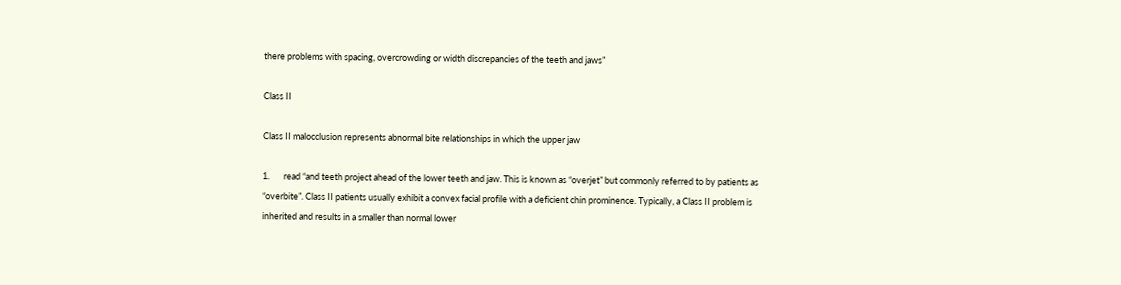there problems with spacing, overcrowding or width discrepancies of the teeth and jaws”

Class II

Class II malocclusion represents abnormal bite relationships in which the upper jaw

1.       read “and teeth project ahead of the lower teeth and jaw. This is known as “overjet” but commonly referred to by patients as “overbite”. Class II patients usually exhibit a convex facial profile with a deficient chin prominence. Typically, a Class II problem is inherited and results in a smaller than normal lower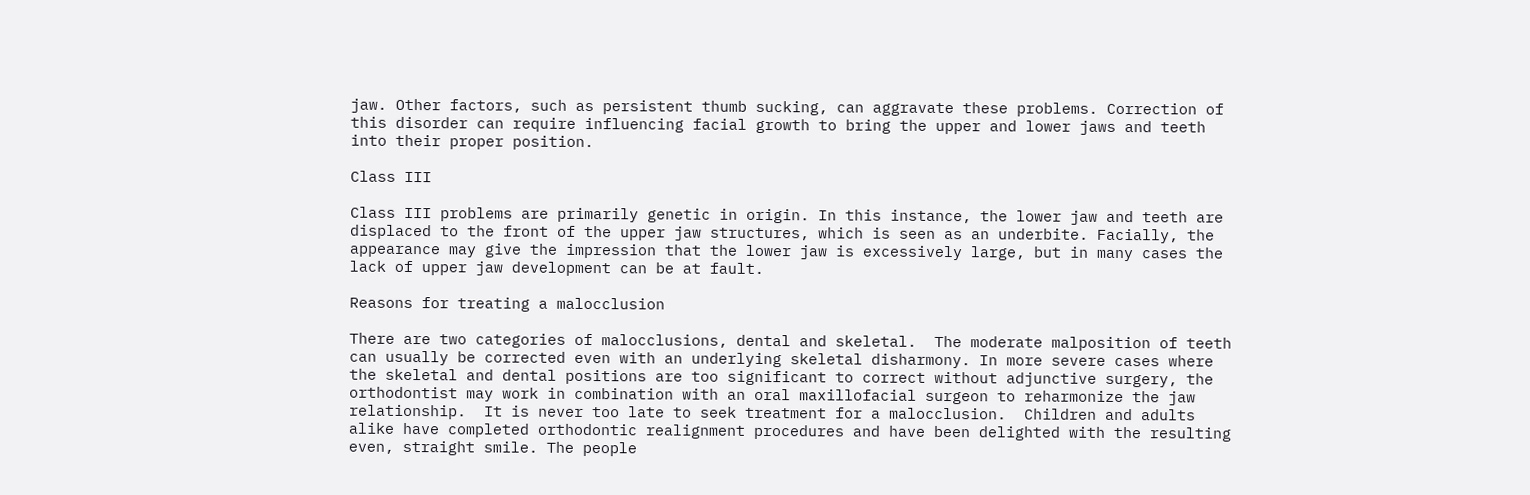jaw. Other factors, such as persistent thumb sucking, can aggravate these problems. Correction of this disorder can require influencing facial growth to bring the upper and lower jaws and teeth into their proper position.

Class III

Class III problems are primarily genetic in origin. In this instance, the lower jaw and teeth are displaced to the front of the upper jaw structures, which is seen as an underbite. Facially, the appearance may give the impression that the lower jaw is excessively large, but in many cases the lack of upper jaw development can be at fault.

Reasons for treating a malocclusion

There are two categories of malocclusions, dental and skeletal.  The moderate malposition of teeth can usually be corrected even with an underlying skeletal disharmony. In more severe cases where the skeletal and dental positions are too significant to correct without adjunctive surgery, the orthodontist may work in combination with an oral maxillofacial surgeon to reharmonize the jaw relationship.  It is never too late to seek treatment for a malocclusion.  Children and adults alike have completed orthodontic realignment procedures and have been delighted with the resulting even, straight smile. The people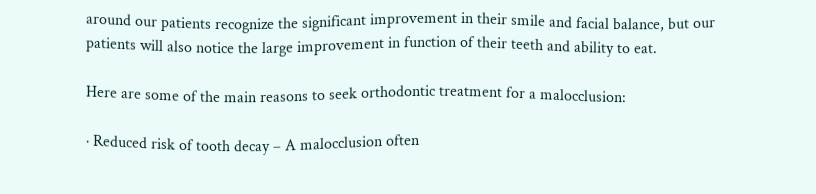around our patients recognize the significant improvement in their smile and facial balance, but our patients will also notice the large improvement in function of their teeth and ability to eat.

Here are some of the main reasons to seek orthodontic treatment for a malocclusion:

· Reduced risk of tooth decay – A malocclusion often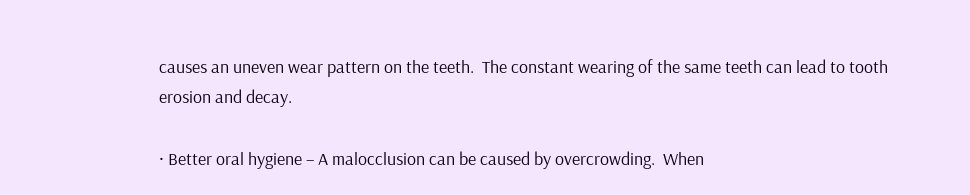causes an uneven wear pattern on the teeth.  The constant wearing of the same teeth can lead to tooth erosion and decay.

· Better oral hygiene – A malocclusion can be caused by overcrowding.  When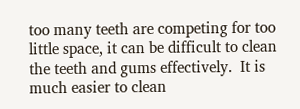too many teeth are competing for too little space, it can be difficult to clean the teeth and gums effectively.  It is much easier to clean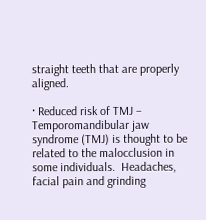straight teeth that are properly aligned.

· Reduced risk of TMJ – Temporomandibular jaw syndrome (TMJ) is thought to be related to the malocclusion in some individuals.  Headaches, facial pain and grinding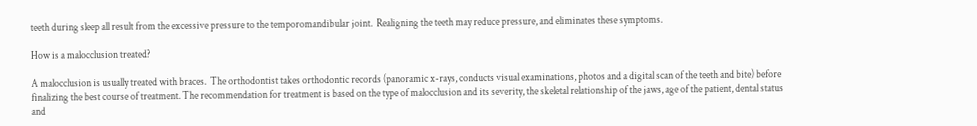teeth during sleep all result from the excessive pressure to the temporomandibular joint.  Realigning the teeth may reduce pressure, and eliminates these symptoms.

How is a malocclusion treated?

A malocclusion is usually treated with braces.  The orthodontist takes orthodontic records (panoramic x-rays, conducts visual examinations, photos and a digital scan of the teeth and bite) before finalizing the best course of treatment. The recommendation for treatment is based on the type of malocclusion and its severity, the skeletal relationship of the jaws, age of the patient, dental status and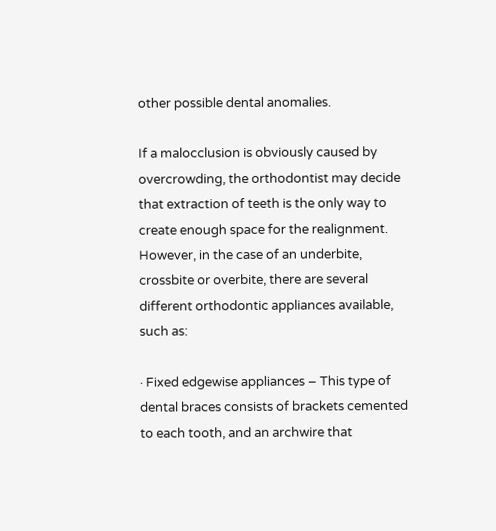other possible dental anomalies.

If a malocclusion is obviously caused by overcrowding, the orthodontist may decide that extraction of teeth is the only way to create enough space for the realignment.  However, in the case of an underbite, crossbite or overbite, there are several different orthodontic appliances available, such as:

· Fixed edgewise appliances – This type of dental braces consists of brackets cemented to each tooth, and an archwire that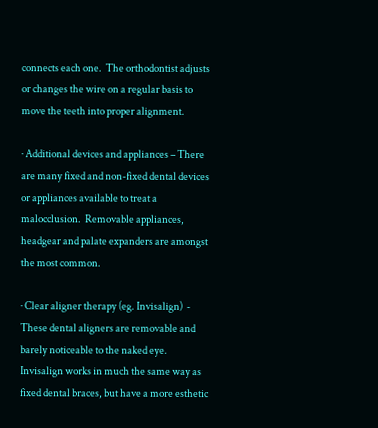connects each one.  The orthodontist adjusts or changes the wire on a regular basis to move the teeth into proper alignment.

· Additional devices and appliances – There are many fixed and non-fixed dental devices or appliances available to treat a malocclusion.  Removable appliances, headgear and palate expanders are amongst the most common.

· Clear aligner therapy (eg. Invisalign)  - These dental aligners are removable and barely noticeable to the naked eye.  Invisalign works in much the same way as fixed dental braces, but have a more esthetic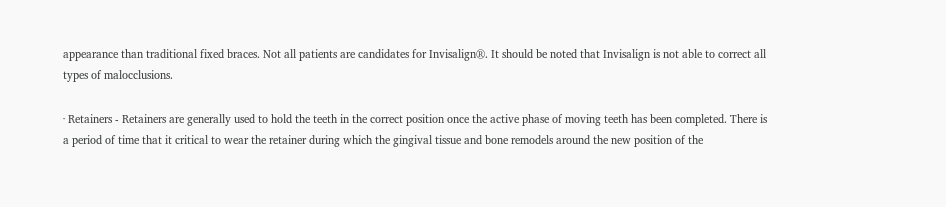appearance than traditional fixed braces. Not all patients are candidates for Invisalign®. It should be noted that Invisalign is not able to correct all types of malocclusions.

· Retainers - Retainers are generally used to hold the teeth in the correct position once the active phase of moving teeth has been completed. There is a period of time that it critical to wear the retainer during which the gingival tissue and bone remodels around the new position of the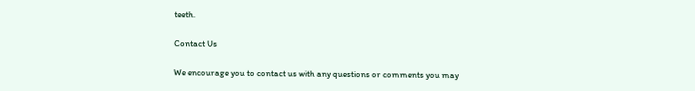teeth.

Contact Us

We encourage you to contact us with any questions or comments you may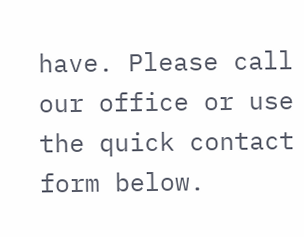have. Please call our office or use the quick contact form below.